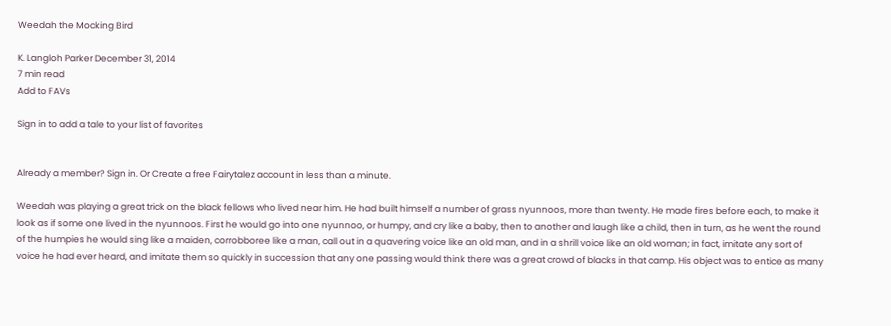Weedah the Mocking Bird

K. Langloh Parker December 31, 2014
7 min read
Add to FAVs

Sign in to add a tale to your list of favorites


Already a member? Sign in. Or Create a free Fairytalez account in less than a minute.

Weedah was playing a great trick on the black fellows who lived near him. He had built himself a number of grass nyunnoos, more than twenty. He made fires before each, to make it look as if some one lived in the nyunnoos. First he would go into one nyunnoo, or humpy, and cry like a baby, then to another and laugh like a child, then in turn, as he went the round of the humpies he would sing like a maiden, corrobboree like a man, call out in a quavering voice like an old man, and in a shrill voice like an old woman; in fact, imitate any sort of voice he had ever heard, and imitate them so quickly in succession that any one passing would think there was a great crowd of blacks in that camp. His object was to entice as many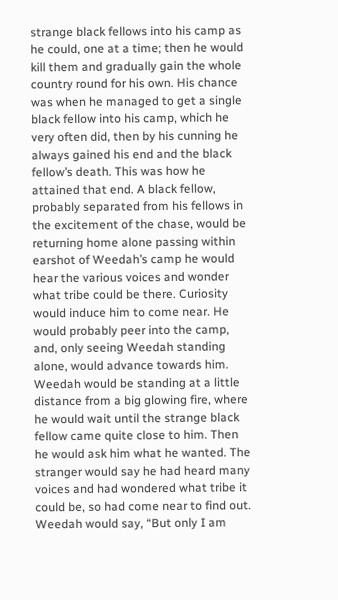strange black fellows into his camp as he could, one at a time; then he would kill them and gradually gain the whole country round for his own. His chance was when he managed to get a single black fellow into his camp, which he very often did, then by his cunning he always gained his end and the black fellow’s death. This was how he attained that end. A black fellow, probably separated from his fellows in the excitement of the chase, would be returning home alone passing within earshot of Weedah’s camp he would hear the various voices and wonder what tribe could be there. Curiosity would induce him to come near. He would probably peer into the camp, and, only seeing Weedah standing alone, would advance towards him. Weedah would be standing at a little distance from a big glowing fire, where he would wait until the strange black fellow came quite close to him. Then he would ask him what he wanted. The stranger would say he had heard many voices and had wondered what tribe it could be, so had come near to find out. Weedah would say, “But only I am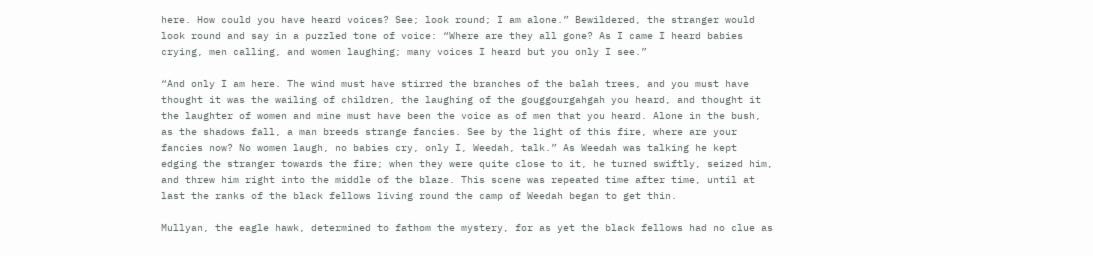here. How could you have heard voices? See; look round; I am alone.” Bewildered, the stranger would look round and say in a puzzled tone of voice: “Where are they all gone? As I came I heard babies crying, men calling, and women laughing; many voices I heard but you only I see.”

“And only I am here. The wind must have stirred the branches of the balah trees, and you must have thought it was the wailing of children, the laughing of the gouggourgahgah you heard, and thought it the laughter of women and mine must have been the voice as of men that you heard. Alone in the bush, as the shadows fall, a man breeds strange fancies. See by the light of this fire, where are your fancies now? No women laugh, no babies cry, only I, Weedah, talk.” As Weedah was talking he kept edging the stranger towards the fire; when they were quite close to it, he turned swiftly, seized him, and threw him right into the middle of the blaze. This scene was repeated time after time, until at last the ranks of the black fellows living round the camp of Weedah began to get thin.

Mullyan, the eagle hawk, determined to fathom the mystery, for as yet the black fellows had no clue as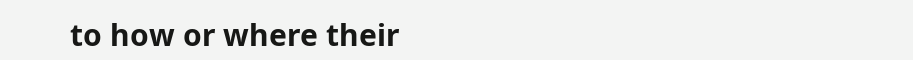to how or where their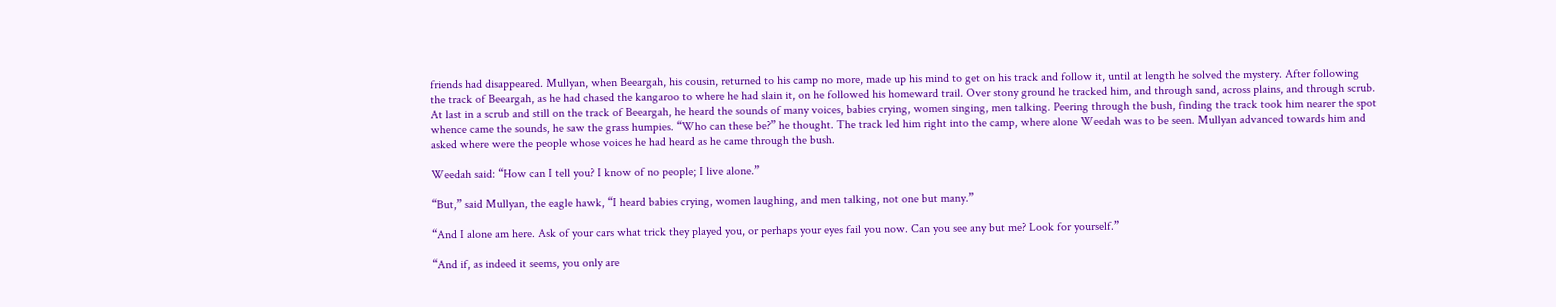friends had disappeared. Mullyan, when Beeargah, his cousin, returned to his camp no more, made up his mind to get on his track and follow it, until at length he solved the mystery. After following the track of Beeargah, as he had chased the kangaroo to where he had slain it, on he followed his homeward trail. Over stony ground he tracked him, and through sand, across plains, and through scrub. At last in a scrub and still on the track of Beeargah, he heard the sounds of many voices, babies crying, women singing, men talking. Peering through the bush, finding the track took him nearer the spot whence came the sounds, he saw the grass humpies. “Who can these be?” he thought. The track led him right into the camp, where alone Weedah was to be seen. Mullyan advanced towards him and asked where were the people whose voices he had heard as he came through the bush.

Weedah said: “How can I tell you? I know of no people; I live alone.”

“But,” said Mullyan, the eagle hawk, “I heard babies crying, women laughing, and men talking, not one but many.”

“And I alone am here. Ask of your cars what trick they played you, or perhaps your eyes fail you now. Can you see any but me? Look for yourself.”

“And if, as indeed it seems, you only are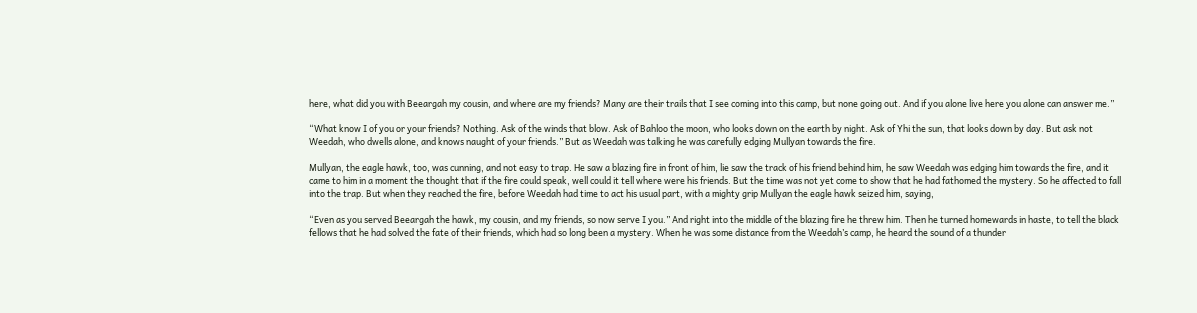here, what did you with Beeargah my cousin, and where are my friends? Many are their trails that I see coming into this camp, but none going out. And if you alone live here you alone can answer me.”

“What know I of you or your friends? Nothing. Ask of the winds that blow. Ask of Bahloo the moon, who looks down on the earth by night. Ask of Yhi the sun, that looks down by day. But ask not Weedah, who dwells alone, and knows naught of your friends.” But as Weedah was talking he was carefully edging Mullyan towards the fire.

Mullyan, the eagle hawk, too, was cunning, and not easy to trap. He saw a blazing fire in front of him, lie saw the track of his friend behind him, he saw Weedah was edging him towards the fire, and it came to him in a moment the thought that if the fire could speak, well could it tell where were his friends. But the time was not yet come to show that he had fathomed the mystery. So he affected to fall into the trap. But when they reached the fire, before Weedah had time to act his usual part, with a mighty grip Mullyan the eagle hawk seized him, saying,

“Even as you served Beeargah the hawk, my cousin, and my friends, so now serve I you.” And right into the middle of the blazing fire he threw him. Then he turned homewards in haste, to tell the black fellows that he had solved the fate of their friends, which had so long been a mystery. When he was some distance from the Weedah’s camp, he heard the sound of a thunder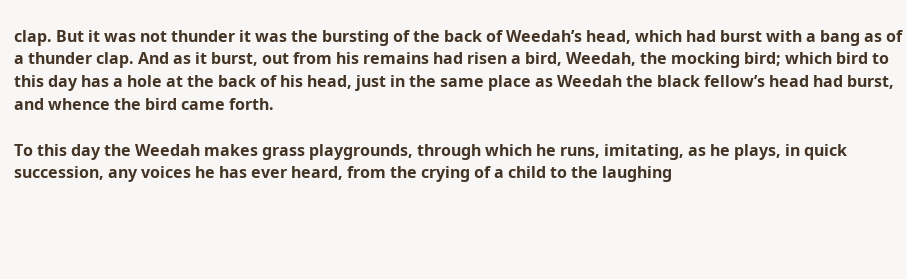clap. But it was not thunder it was the bursting of the back of Weedah’s head, which had burst with a bang as of a thunder clap. And as it burst, out from his remains had risen a bird, Weedah, the mocking bird; which bird to this day has a hole at the back of his head, just in the same place as Weedah the black fellow’s head had burst, and whence the bird came forth.

To this day the Weedah makes grass playgrounds, through which he runs, imitating, as he plays, in quick succession, any voices he has ever heard, from the crying of a child to the laughing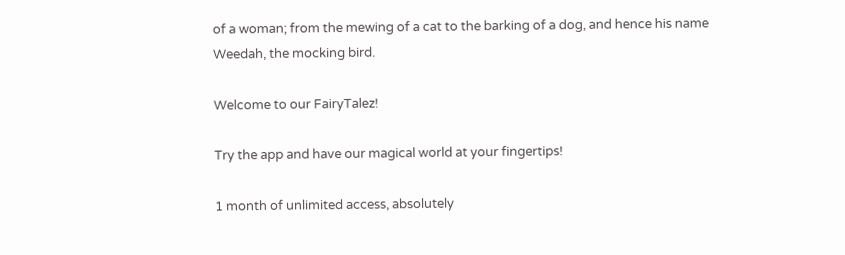of a woman; from the mewing of a cat to the barking of a dog, and hence his name Weedah, the mocking bird.

Welcome to our FairyTalez!

Try the app and have our magical world at your fingertips!

1 month of unlimited access, absolutely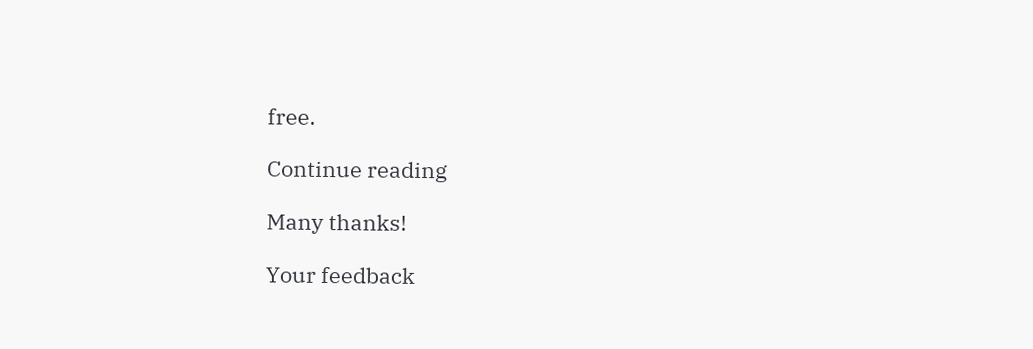free.

Continue reading

Many thanks!

Your feedback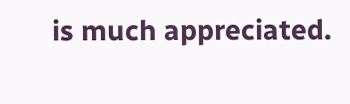is much appreciated.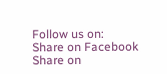Follow us on:
Share on Facebook Share on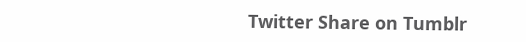Twitter Share on Tumblr